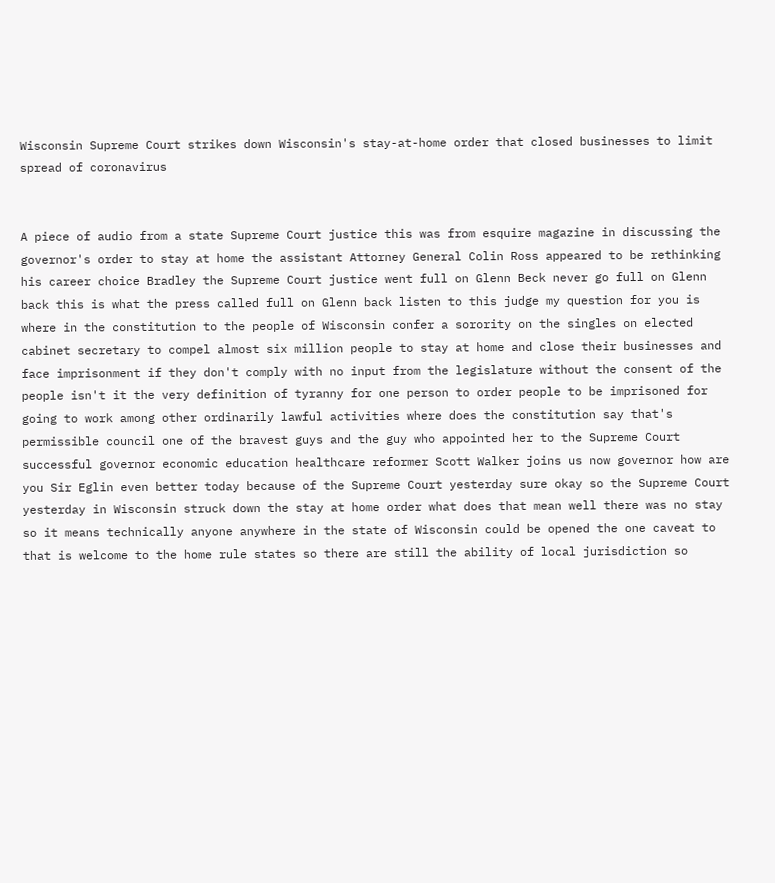Wisconsin Supreme Court strikes down Wisconsin's stay-at-home order that closed businesses to limit spread of coronavirus


A piece of audio from a state Supreme Court justice this was from esquire magazine in discussing the governor's order to stay at home the assistant Attorney General Colin Ross appeared to be rethinking his career choice Bradley the Supreme Court justice went full on Glenn Beck never go full on Glenn back this is what the press called full on Glenn back listen to this judge my question for you is where in the constitution to the people of Wisconsin confer a sorority on the singles on elected cabinet secretary to compel almost six million people to stay at home and close their businesses and face imprisonment if they don't comply with no input from the legislature without the consent of the people isn't it the very definition of tyranny for one person to order people to be imprisoned for going to work among other ordinarily lawful activities where does the constitution say that's permissible council one of the bravest guys and the guy who appointed her to the Supreme Court successful governor economic education healthcare reformer Scott Walker joins us now governor how are you Sir Eglin even better today because of the Supreme Court yesterday sure okay so the Supreme Court yesterday in Wisconsin struck down the stay at home order what does that mean well there was no stay so it means technically anyone anywhere in the state of Wisconsin could be opened the one caveat to that is welcome to the home rule states so there are still the ability of local jurisdiction so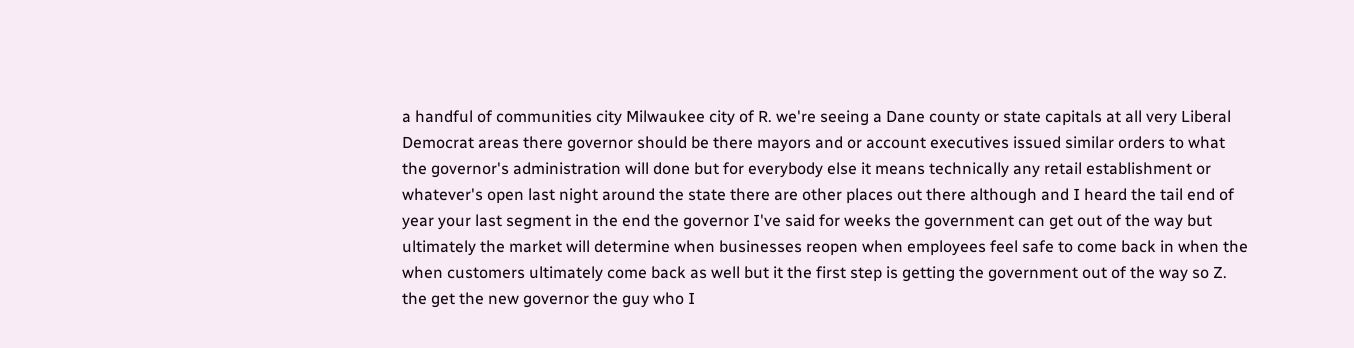a handful of communities city Milwaukee city of R. we're seeing a Dane county or state capitals at all very Liberal Democrat areas there governor should be there mayors and or account executives issued similar orders to what the governor's administration will done but for everybody else it means technically any retail establishment or whatever's open last night around the state there are other places out there although and I heard the tail end of year your last segment in the end the governor I've said for weeks the government can get out of the way but ultimately the market will determine when businesses reopen when employees feel safe to come back in when the when customers ultimately come back as well but it the first step is getting the government out of the way so Z. the get the new governor the guy who I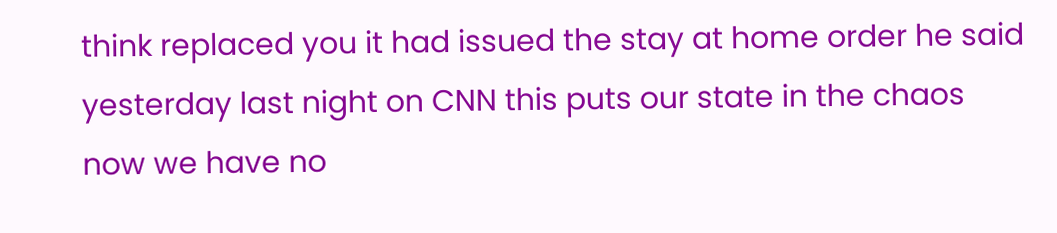think replaced you it had issued the stay at home order he said yesterday last night on CNN this puts our state in the chaos now we have no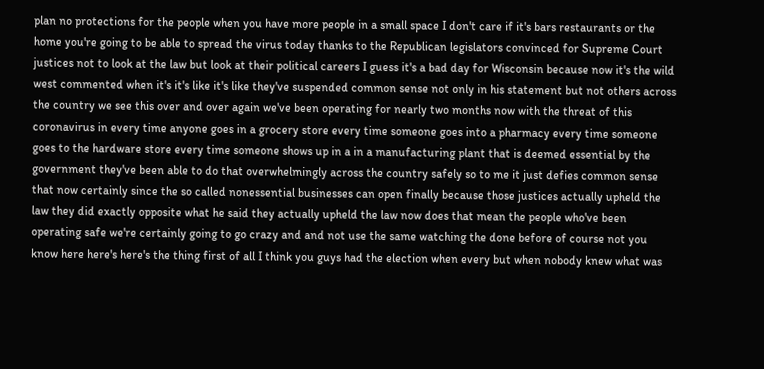plan no protections for the people when you have more people in a small space I don't care if it's bars restaurants or the home you're going to be able to spread the virus today thanks to the Republican legislators convinced for Supreme Court justices not to look at the law but look at their political careers I guess it's a bad day for Wisconsin because now it's the wild west commented when it's it's like it's like they've suspended common sense not only in his statement but not others across the country we see this over and over again we've been operating for nearly two months now with the threat of this coronavirus in every time anyone goes in a grocery store every time someone goes into a pharmacy every time someone goes to the hardware store every time someone shows up in a in a manufacturing plant that is deemed essential by the government they've been able to do that overwhelmingly across the country safely so to me it just defies common sense that now certainly since the so called nonessential businesses can open finally because those justices actually upheld the law they did exactly opposite what he said they actually upheld the law now does that mean the people who've been operating safe we're certainly going to go crazy and and not use the same watching the done before of course not you know here here's here's the thing first of all I think you guys had the election when every but when nobody knew what was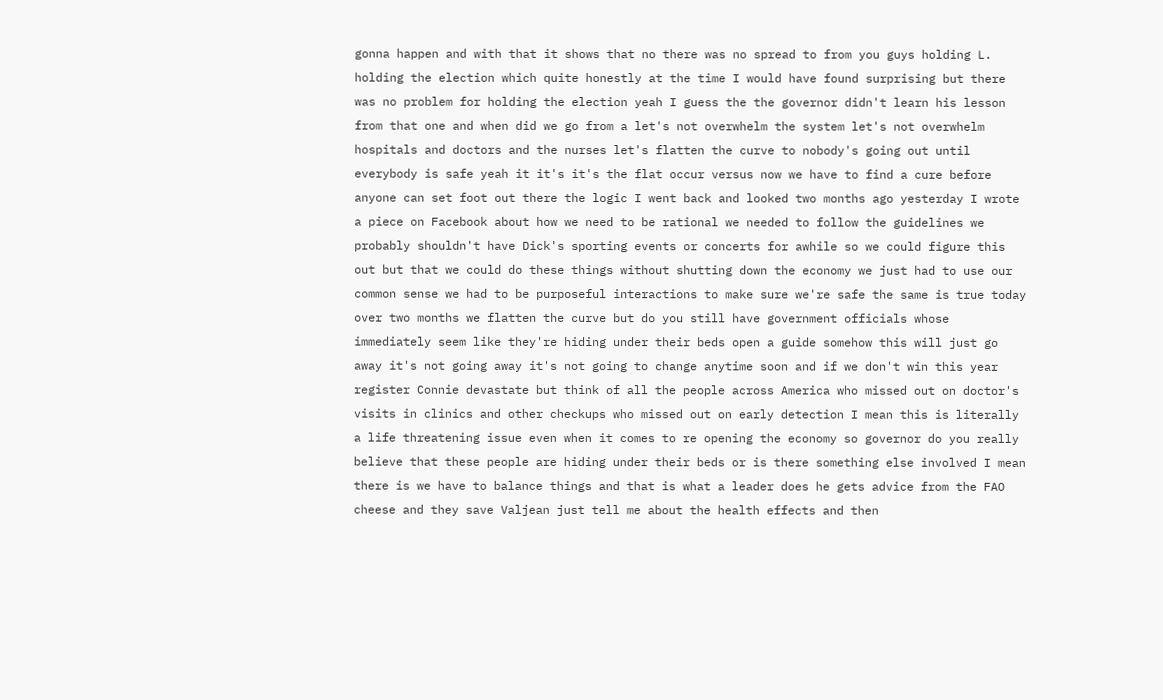gonna happen and with that it shows that no there was no spread to from you guys holding L. holding the election which quite honestly at the time I would have found surprising but there was no problem for holding the election yeah I guess the the governor didn't learn his lesson from that one and when did we go from a let's not overwhelm the system let's not overwhelm hospitals and doctors and the nurses let's flatten the curve to nobody's going out until everybody is safe yeah it it's it's the flat occur versus now we have to find a cure before anyone can set foot out there the logic I went back and looked two months ago yesterday I wrote a piece on Facebook about how we need to be rational we needed to follow the guidelines we probably shouldn't have Dick's sporting events or concerts for awhile so we could figure this out but that we could do these things without shutting down the economy we just had to use our common sense we had to be purposeful interactions to make sure we're safe the same is true today over two months we flatten the curve but do you still have government officials whose immediately seem like they're hiding under their beds open a guide somehow this will just go away it's not going away it's not going to change anytime soon and if we don't win this year register Connie devastate but think of all the people across America who missed out on doctor's visits in clinics and other checkups who missed out on early detection I mean this is literally a life threatening issue even when it comes to re opening the economy so governor do you really believe that these people are hiding under their beds or is there something else involved I mean there is we have to balance things and that is what a leader does he gets advice from the FAO cheese and they save Valjean just tell me about the health effects and then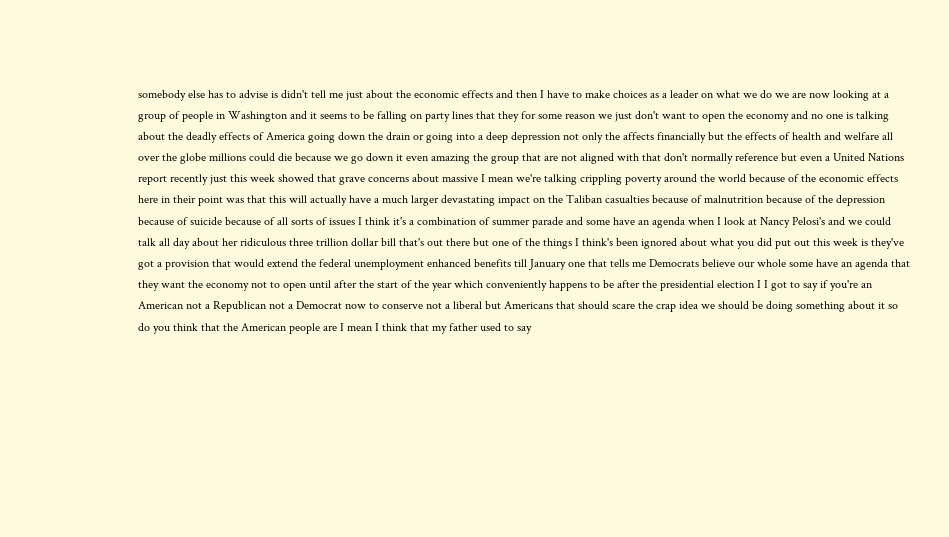somebody else has to advise is didn't tell me just about the economic effects and then I have to make choices as a leader on what we do we are now looking at a group of people in Washington and it seems to be falling on party lines that they for some reason we just don't want to open the economy and no one is talking about the deadly effects of America going down the drain or going into a deep depression not only the affects financially but the effects of health and welfare all over the globe millions could die because we go down it even amazing the group that are not aligned with that don't normally reference but even a United Nations report recently just this week showed that grave concerns about massive I mean we're talking crippling poverty around the world because of the economic effects here in their point was that this will actually have a much larger devastating impact on the Taliban casualties because of malnutrition because of the depression because of suicide because of all sorts of issues I think it's a combination of summer parade and some have an agenda when I look at Nancy Pelosi's and we could talk all day about her ridiculous three trillion dollar bill that's out there but one of the things I think's been ignored about what you did put out this week is they've got a provision that would extend the federal unemployment enhanced benefits till January one that tells me Democrats believe our whole some have an agenda that they want the economy not to open until after the start of the year which conveniently happens to be after the presidential election I I got to say if you're an American not a Republican not a Democrat now to conserve not a liberal but Americans that should scare the crap idea we should be doing something about it so do you think that the American people are I mean I think that my father used to say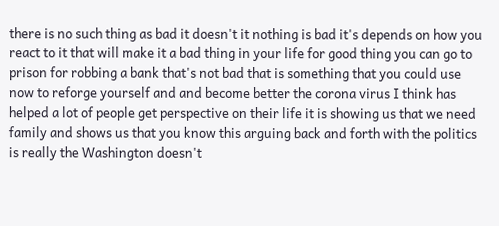there is no such thing as bad it doesn't it nothing is bad it's depends on how you react to it that will make it a bad thing in your life for good thing you can go to prison for robbing a bank that's not bad that is something that you could use now to reforge yourself and and become better the corona virus I think has helped a lot of people get perspective on their life it is showing us that we need family and shows us that you know this arguing back and forth with the politics is really the Washington doesn't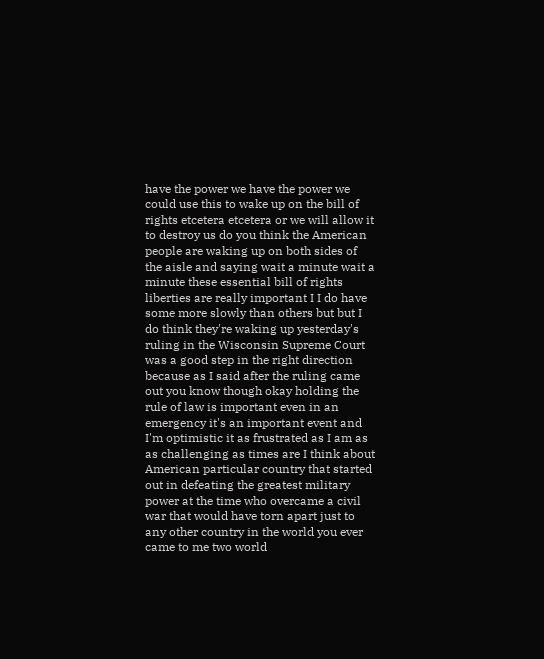have the power we have the power we could use this to wake up on the bill of rights etcetera etcetera or we will allow it to destroy us do you think the American people are waking up on both sides of the aisle and saying wait a minute wait a minute these essential bill of rights liberties are really important I I do have some more slowly than others but but I do think they're waking up yesterday's ruling in the Wisconsin Supreme Court was a good step in the right direction because as I said after the ruling came out you know though okay holding the rule of law is important even in an emergency it's an important event and I'm optimistic it as frustrated as I am as as challenging as times are I think about American particular country that started out in defeating the greatest military power at the time who overcame a civil war that would have torn apart just to any other country in the world you ever came to me two world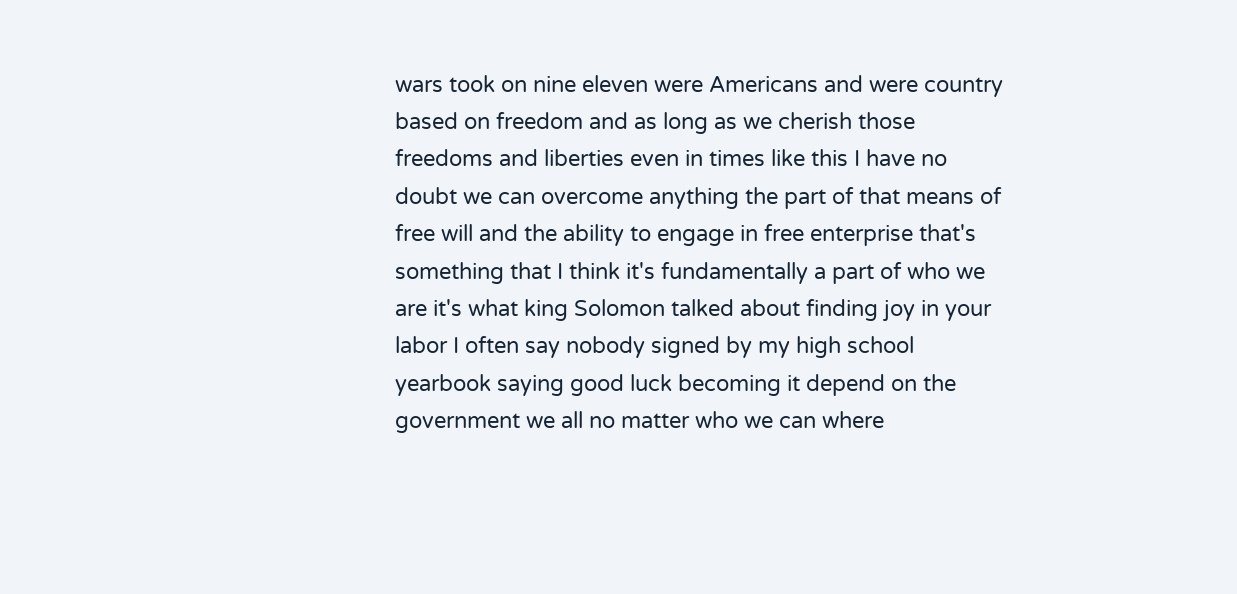wars took on nine eleven were Americans and were country based on freedom and as long as we cherish those freedoms and liberties even in times like this I have no doubt we can overcome anything the part of that means of free will and the ability to engage in free enterprise that's something that I think it's fundamentally a part of who we are it's what king Solomon talked about finding joy in your labor I often say nobody signed by my high school yearbook saying good luck becoming it depend on the government we all no matter who we can where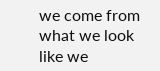we come from what we look like we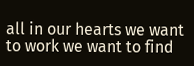all in our hearts we want to work we want to find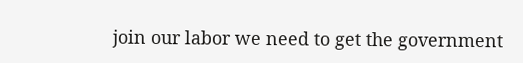join our labor we need to get the government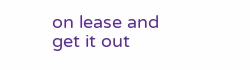on lease and get it out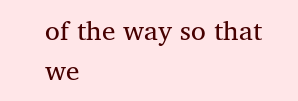of the way so that we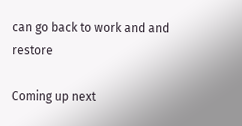can go back to work and and restore

Coming up next